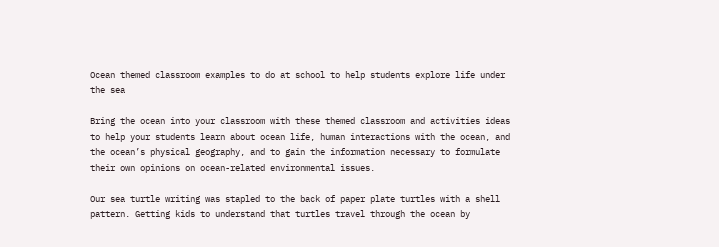Ocean themed classroom examples to do at school to help students explore life under the sea

Bring the ocean into your classroom with these themed classroom and activities ideas to help your students learn about ocean life, human interactions with the ocean, and the ocean’s physical geography, and to gain the information necessary to formulate their own opinions on ocean-related environmental issues.

Our sea turtle writing was stapled to the back of paper plate turtles with a shell pattern. Getting kids to understand that turtles travel through the ocean by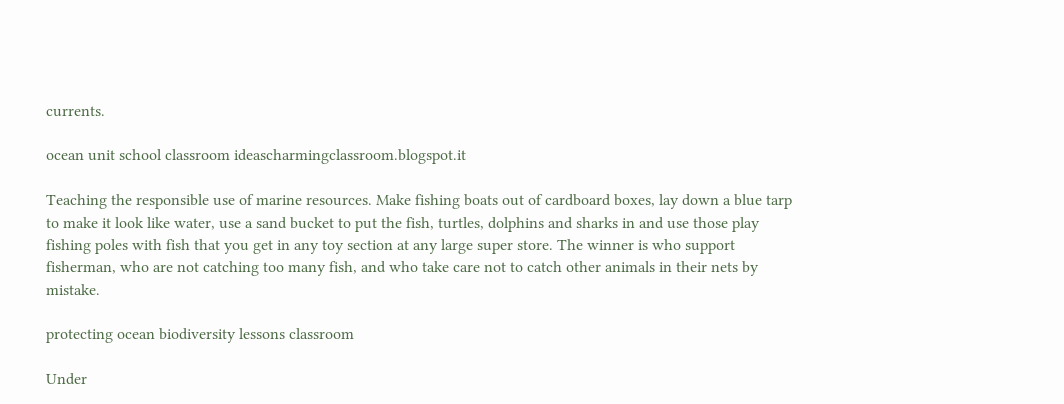currents.

ocean unit school classroom ideascharmingclassroom.blogspot.it

Teaching the responsible use of marine resources. Make fishing boats out of cardboard boxes, lay down a blue tarp to make it look like water, use a sand bucket to put the fish, turtles, dolphins and sharks in and use those play fishing poles with fish that you get in any toy section at any large super store. The winner is who support fisherman, who are not catching too many fish, and who take care not to catch other animals in their nets by mistake.

protecting ocean biodiversity lessons classroom

Under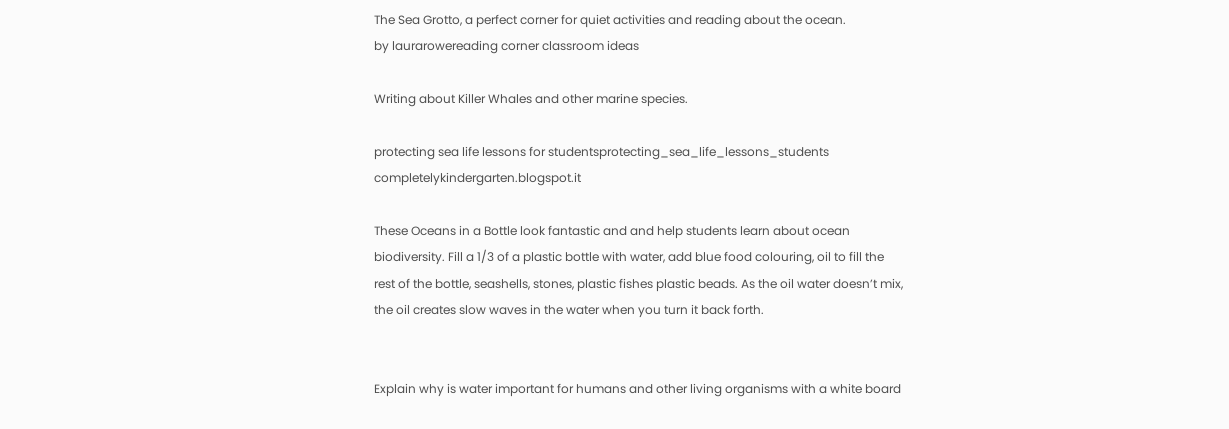The Sea Grotto, a perfect corner for quiet activities and reading about the ocean.
by laurarowereading corner classroom ideas

Writing about Killer Whales and other marine species.

protecting sea life lessons for studentsprotecting_sea_life_lessons_students completelykindergarten.blogspot.it

These Oceans in a Bottle look fantastic and and help students learn about ocean biodiversity. Fill a 1/3 of a plastic bottle with water, add blue food colouring, oil to fill the rest of the bottle, seashells, stones, plastic fishes plastic beads. As the oil water doesn’t mix, the oil creates slow waves in the water when you turn it back forth.


Explain why is water important for humans and other living organisms with a white board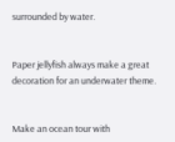surrounded by water.


Paper jellyfish always make a great decoration for an underwater theme.


Make an ocean tour with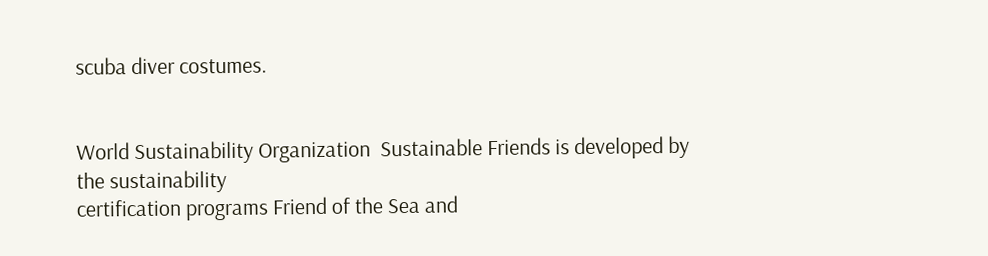scuba diver costumes.


World Sustainability Organization  Sustainable Friends is developed by the sustainability
certification programs Friend of the Sea and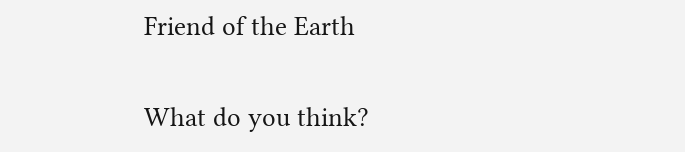Friend of the Earth

What do you think?